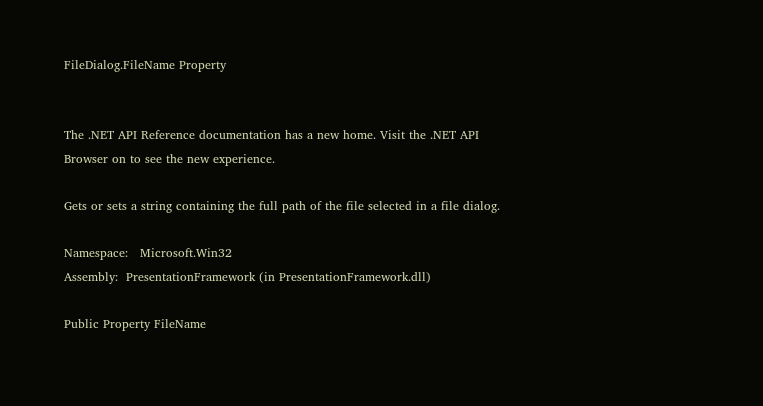FileDialog.FileName Property


The .NET API Reference documentation has a new home. Visit the .NET API Browser on to see the new experience.

Gets or sets a string containing the full path of the file selected in a file dialog.

Namespace:   Microsoft.Win32
Assembly:  PresentationFramework (in PresentationFramework.dll)

Public Property FileName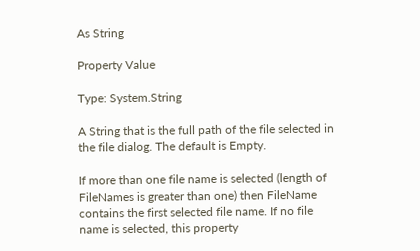As String

Property Value

Type: System.String

A String that is the full path of the file selected in the file dialog. The default is Empty.

If more than one file name is selected (length of FileNames is greater than one) then FileName contains the first selected file name. If no file name is selected, this property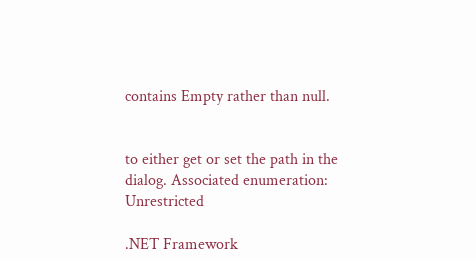contains Empty rather than null.


to either get or set the path in the dialog. Associated enumeration: Unrestricted

.NET Framework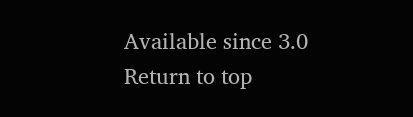Available since 3.0
Return to top